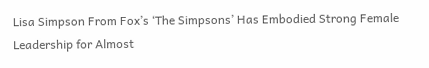Lisa Simpson From Fox’s ‘The Simpsons’ Has Embodied Strong Female Leadership for Almost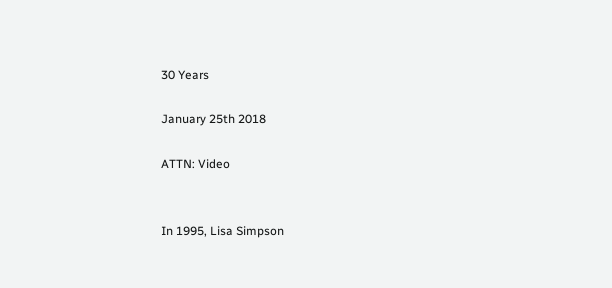30 Years

January 25th 2018

ATTN: Video


In 1995, Lisa Simpson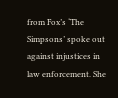from Fox’s ‘The Simpsons’ spoke out against injustices in law enforcement. She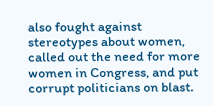also fought against stereotypes about women, called out the need for more women in Congress, and put corrupt politicians on blast.